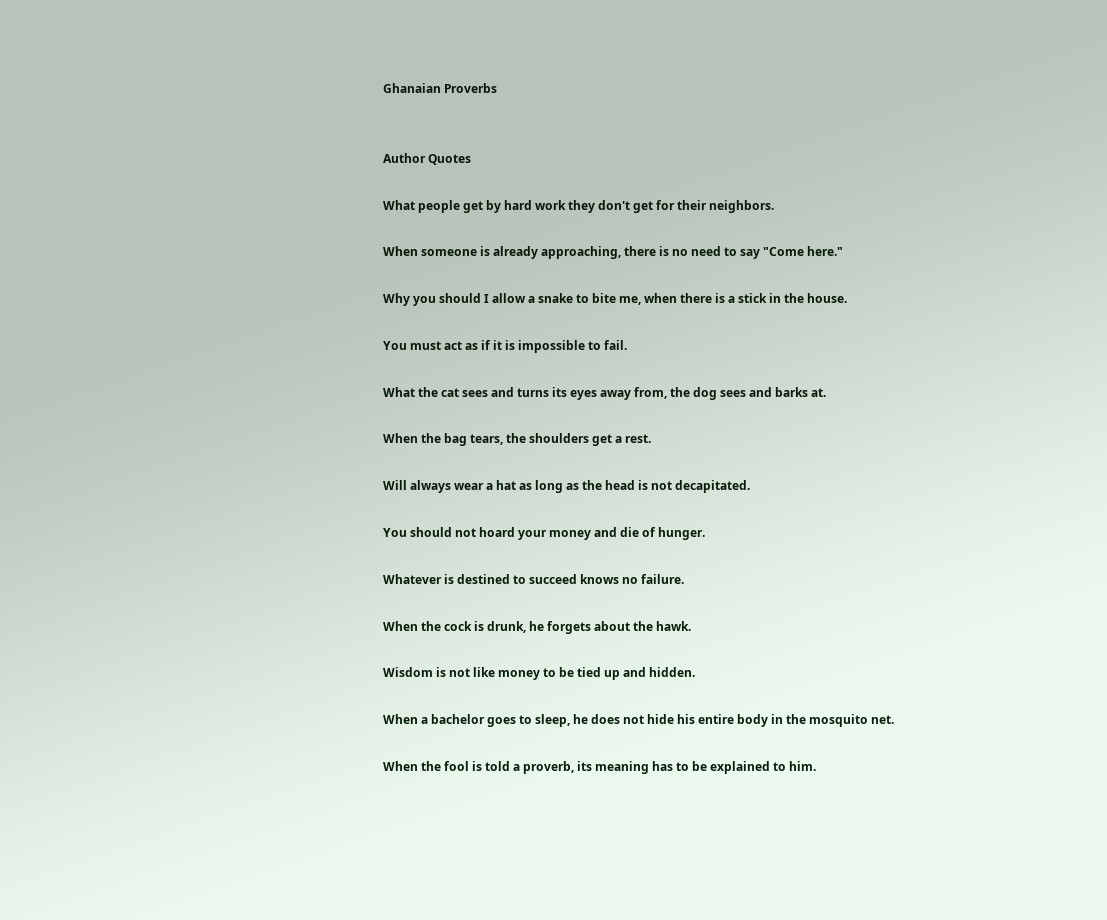Ghanaian Proverbs


Author Quotes

What people get by hard work they don't get for their neighbors.

When someone is already approaching, there is no need to say "Come here."

Why you should I allow a snake to bite me, when there is a stick in the house.

You must act as if it is impossible to fail.

What the cat sees and turns its eyes away from, the dog sees and barks at.

When the bag tears, the shoulders get a rest.

Will always wear a hat as long as the head is not decapitated.

You should not hoard your money and die of hunger.

Whatever is destined to succeed knows no failure.

When the cock is drunk, he forgets about the hawk.

Wisdom is not like money to be tied up and hidden.

When a bachelor goes to sleep, he does not hide his entire body in the mosquito net.

When the fool is told a proverb, its meaning has to be explained to him.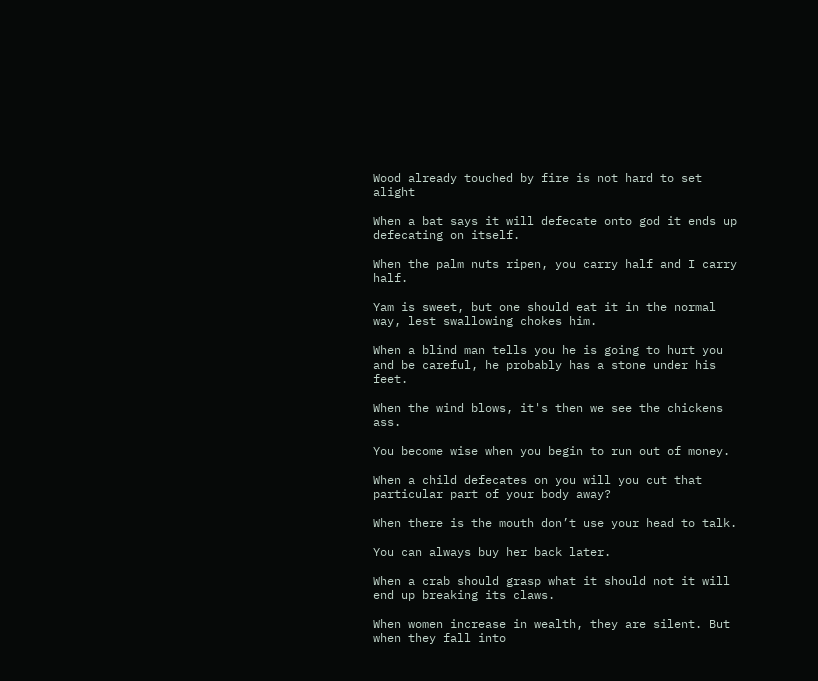Wood already touched by fire is not hard to set alight

When a bat says it will defecate onto god it ends up defecating on itself.

When the palm nuts ripen, you carry half and I carry half.

Yam is sweet, but one should eat it in the normal way, lest swallowing chokes him.

When a blind man tells you he is going to hurt you and be careful, he probably has a stone under his feet.

When the wind blows, it's then we see the chickens ass.

You become wise when you begin to run out of money.

When a child defecates on you will you cut that particular part of your body away?

When there is the mouth don’t use your head to talk.

You can always buy her back later.

When a crab should grasp what it should not it will end up breaking its claws.

When women increase in wealth, they are silent. But when they fall into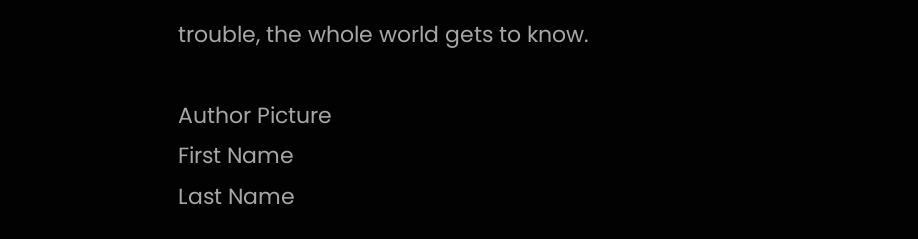trouble, the whole world gets to know.

Author Picture
First Name
Last Name